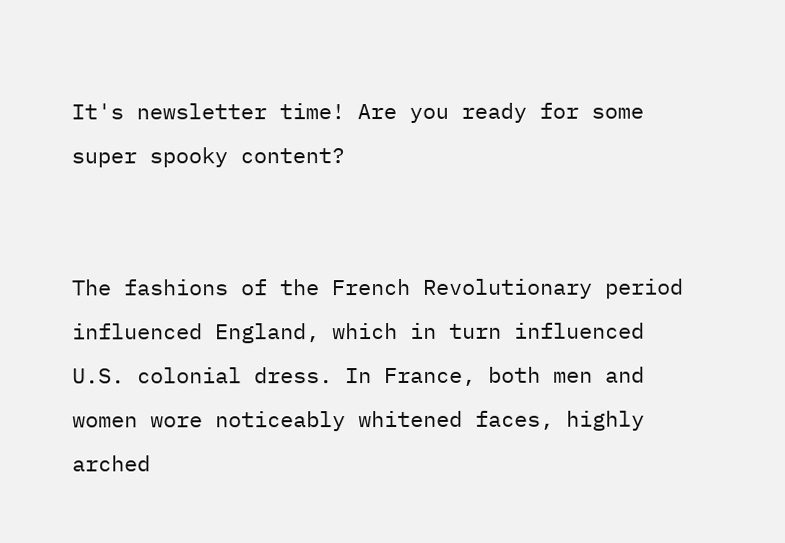It's newsletter time! Are you ready for some super spooky content?


The fashions of the French Revolutionary period influenced England, which in turn influenced U.S. colonial dress. In France, both men and women wore noticeably whitened faces, highly arched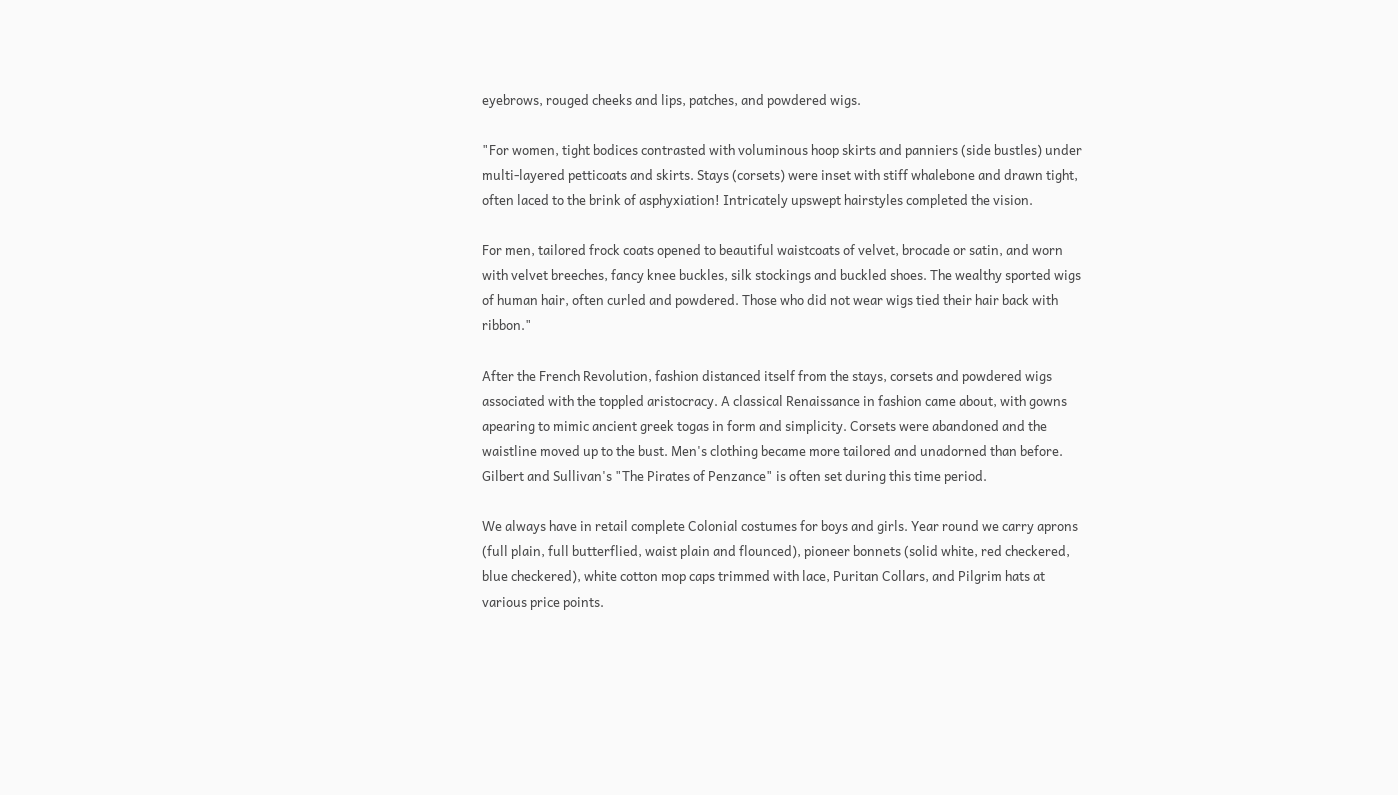eyebrows, rouged cheeks and lips, patches, and powdered wigs.

"For women, tight bodices contrasted with voluminous hoop skirts and panniers (side bustles) under multi-layered petticoats and skirts. Stays (corsets) were inset with stiff whalebone and drawn tight, often laced to the brink of asphyxiation! Intricately upswept hairstyles completed the vision.

For men, tailored frock coats opened to beautiful waistcoats of velvet, brocade or satin, and worn with velvet breeches, fancy knee buckles, silk stockings and buckled shoes. The wealthy sported wigs of human hair, often curled and powdered. Those who did not wear wigs tied their hair back with ribbon."

After the French Revolution, fashion distanced itself from the stays, corsets and powdered wigs associated with the toppled aristocracy. A classical Renaissance in fashion came about, with gowns apearing to mimic ancient greek togas in form and simplicity. Corsets were abandoned and the waistline moved up to the bust. Men's clothing became more tailored and unadorned than before. Gilbert and Sullivan's "The Pirates of Penzance" is often set during this time period.

We always have in retail complete Colonial costumes for boys and girls. Year round we carry aprons (full plain, full butterflied, waist plain and flounced), pioneer bonnets (solid white, red checkered, blue checkered), white cotton mop caps trimmed with lace, Puritan Collars, and Pilgrim hats at various price points.